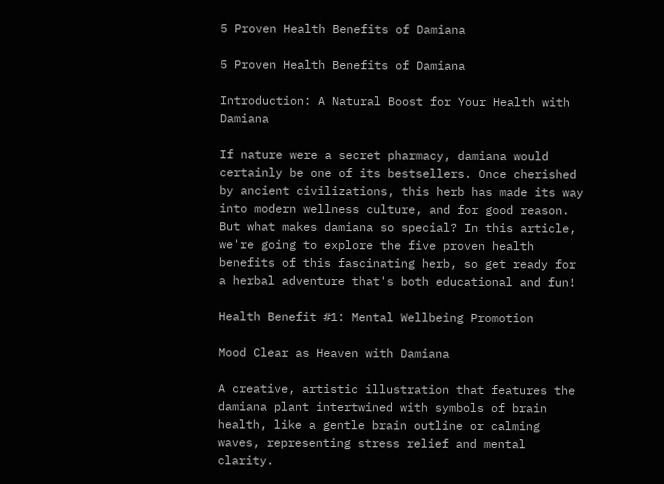5 Proven Health Benefits of Damiana

5 Proven Health Benefits of Damiana

Introduction: A Natural Boost for Your Health with Damiana

If nature were a secret pharmacy, damiana would certainly be one of its bestsellers. Once cherished by ancient civilizations, this herb has made its way into modern wellness culture, and for good reason. But what makes damiana so special? In this article, we're going to explore the five proven health benefits of this fascinating herb, so get ready for a herbal adventure that's both educational and fun!

Health Benefit #1: Mental Wellbeing Promotion

Mood Clear as Heaven with Damiana

A creative, artistic illustration that features the damiana plant intertwined with symbols of brain health, like a gentle brain outline or calming waves, representing stress relief and mental clarity.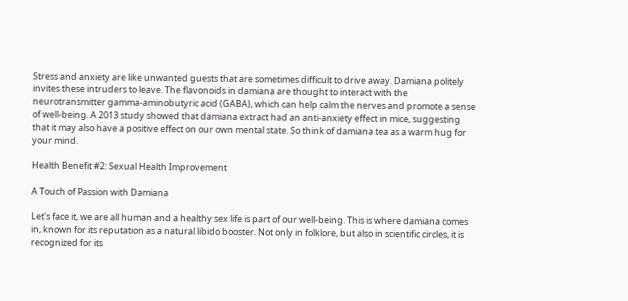Stress and anxiety are like unwanted guests that are sometimes difficult to drive away. Damiana politely invites these intruders to leave. The flavonoids in damiana are thought to interact with the neurotransmitter gamma-aminobutyric acid (GABA), which can help calm the nerves and promote a sense of well-being. A 2013 study showed that damiana extract had an anti-anxiety effect in mice, suggesting that it may also have a positive effect on our own mental state. So think of damiana tea as a warm hug for your mind.

Health Benefit #2: Sexual Health Improvement

A Touch of Passion with Damiana

Let's face it, we are all human and a healthy sex life is part of our well-being. This is where damiana comes in, known for its reputation as a natural libido booster. Not only in folklore, but also in scientific circles, it is recognized for its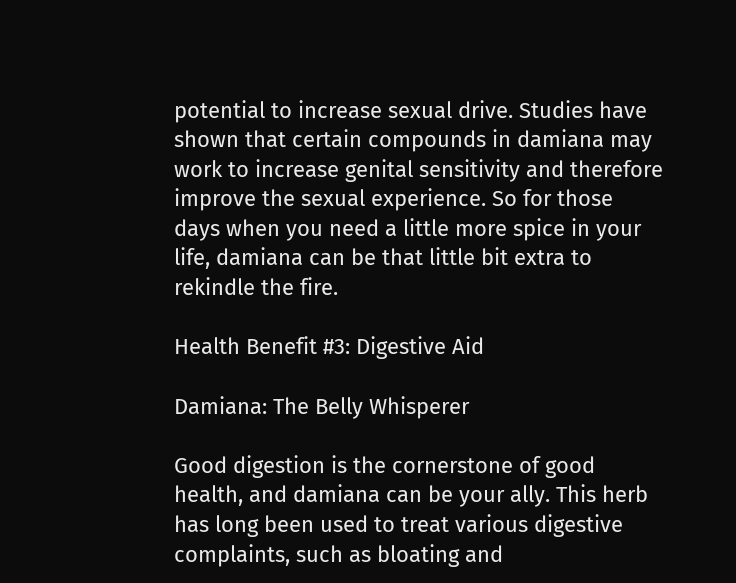potential to increase sexual drive. Studies have shown that certain compounds in damiana may work to increase genital sensitivity and therefore improve the sexual experience. So for those days when you need a little more spice in your life, damiana can be that little bit extra to rekindle the fire.

Health Benefit #3: Digestive Aid

Damiana: The Belly Whisperer

Good digestion is the cornerstone of good health, and damiana can be your ally. This herb has long been used to treat various digestive complaints, such as bloating and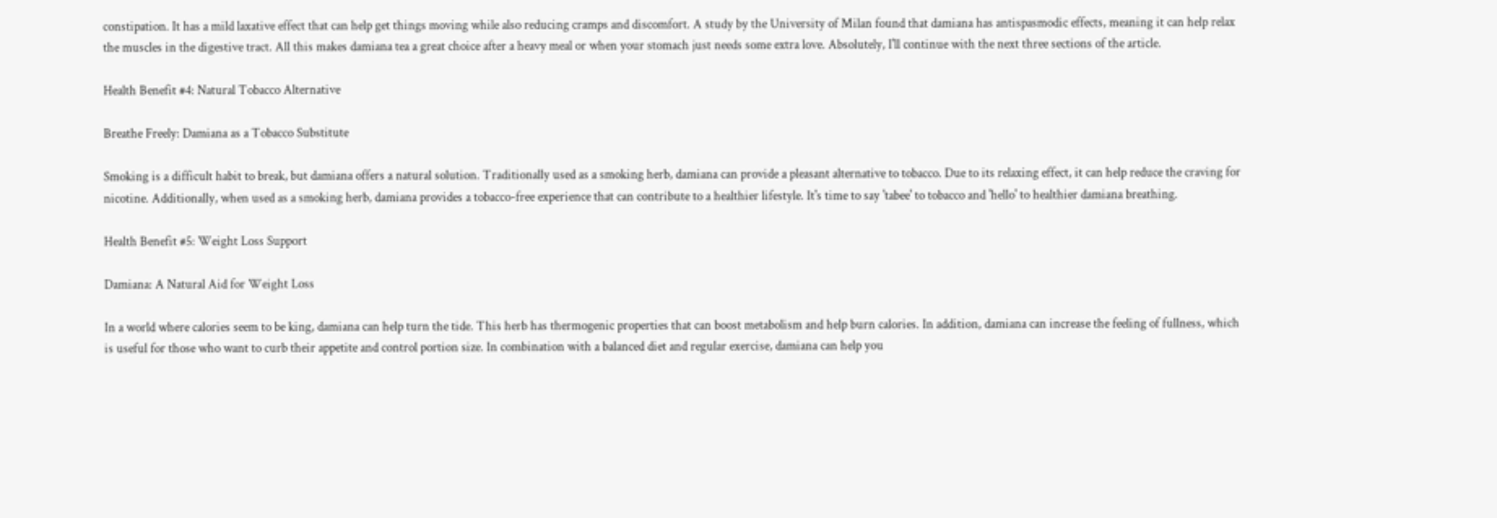constipation. It has a mild laxative effect that can help get things moving while also reducing cramps and discomfort. A study by the University of Milan found that damiana has antispasmodic effects, meaning it can help relax the muscles in the digestive tract. All this makes damiana tea a great choice after a heavy meal or when your stomach just needs some extra love. Absolutely, I'll continue with the next three sections of the article.

Health Benefit #4: Natural Tobacco Alternative

Breathe Freely: Damiana as a Tobacco Substitute

Smoking is a difficult habit to break, but damiana offers a natural solution. Traditionally used as a smoking herb, damiana can provide a pleasant alternative to tobacco. Due to its relaxing effect, it can help reduce the craving for nicotine. Additionally, when used as a smoking herb, damiana provides a tobacco-free experience that can contribute to a healthier lifestyle. It's time to say 'tabee' to tobacco and 'hello' to healthier damiana breathing.

Health Benefit #5: Weight Loss Support

Damiana: A Natural Aid for Weight Loss

In a world where calories seem to be king, damiana can help turn the tide. This herb has thermogenic properties that can boost metabolism and help burn calories. In addition, damiana can increase the feeling of fullness, which is useful for those who want to curb their appetite and control portion size. In combination with a balanced diet and regular exercise, damiana can help you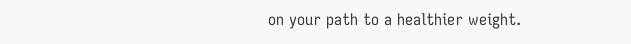on your path to a healthier weight.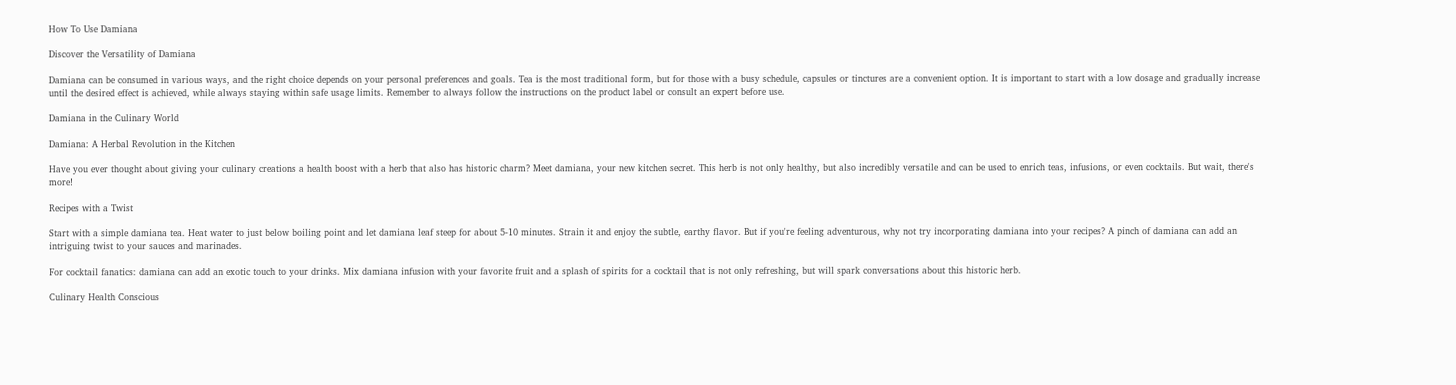How To Use Damiana

Discover the Versatility of Damiana

Damiana can be consumed in various ways, and the right choice depends on your personal preferences and goals. Tea is the most traditional form, but for those with a busy schedule, capsules or tinctures are a convenient option. It is important to start with a low dosage and gradually increase until the desired effect is achieved, while always staying within safe usage limits. Remember to always follow the instructions on the product label or consult an expert before use.

Damiana in the Culinary World

Damiana: A Herbal Revolution in the Kitchen

Have you ever thought about giving your culinary creations a health boost with a herb that also has historic charm? Meet damiana, your new kitchen secret. This herb is not only healthy, but also incredibly versatile and can be used to enrich teas, infusions, or even cocktails. But wait, there's more!

Recipes with a Twist

Start with a simple damiana tea. Heat water to just below boiling point and let damiana leaf steep for about 5-10 minutes. Strain it and enjoy the subtle, earthy flavor. But if you're feeling adventurous, why not try incorporating damiana into your recipes? A pinch of damiana can add an intriguing twist to your sauces and marinades.

For cocktail fanatics: damiana can add an exotic touch to your drinks. Mix damiana infusion with your favorite fruit and a splash of spirits for a cocktail that is not only refreshing, but will spark conversations about this historic herb.

Culinary Health Conscious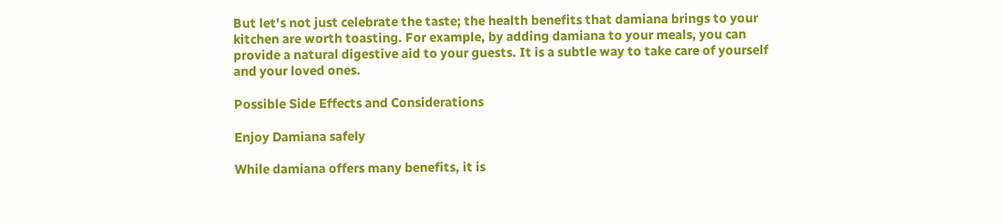But let's not just celebrate the taste; the health benefits that damiana brings to your kitchen are worth toasting. For example, by adding damiana to your meals, you can provide a natural digestive aid to your guests. It is a subtle way to take care of yourself and your loved ones.

Possible Side Effects and Considerations

Enjoy Damiana safely

While damiana offers many benefits, it is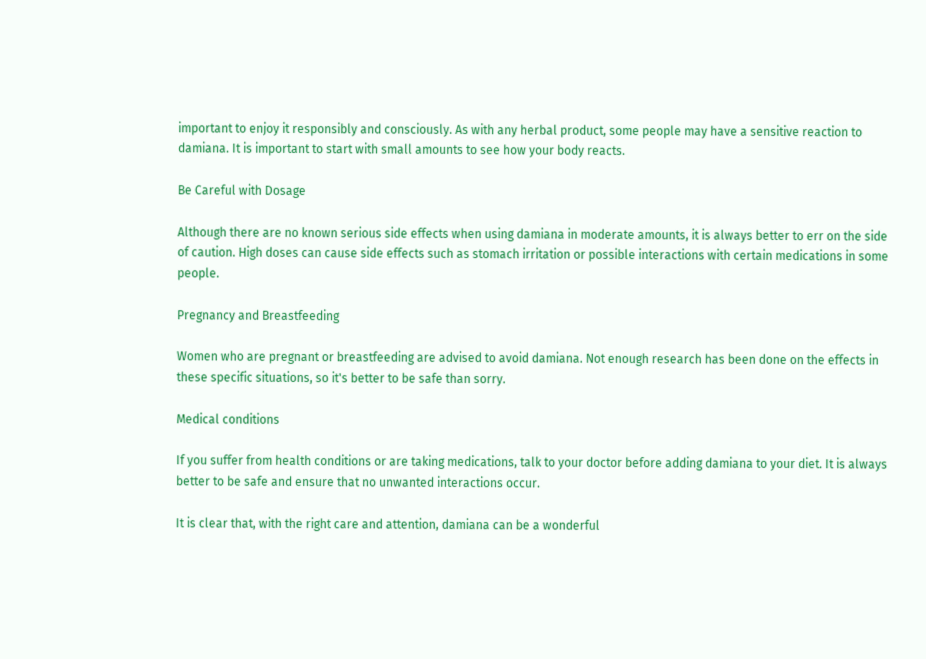important to enjoy it responsibly and consciously. As with any herbal product, some people may have a sensitive reaction to damiana. It is important to start with small amounts to see how your body reacts.

Be Careful with Dosage

Although there are no known serious side effects when using damiana in moderate amounts, it is always better to err on the side of caution. High doses can cause side effects such as stomach irritation or possible interactions with certain medications in some people.

Pregnancy and Breastfeeding

Women who are pregnant or breastfeeding are advised to avoid damiana. Not enough research has been done on the effects in these specific situations, so it's better to be safe than sorry.

Medical conditions

If you suffer from health conditions or are taking medications, talk to your doctor before adding damiana to your diet. It is always better to be safe and ensure that no unwanted interactions occur.

It is clear that, with the right care and attention, damiana can be a wonderful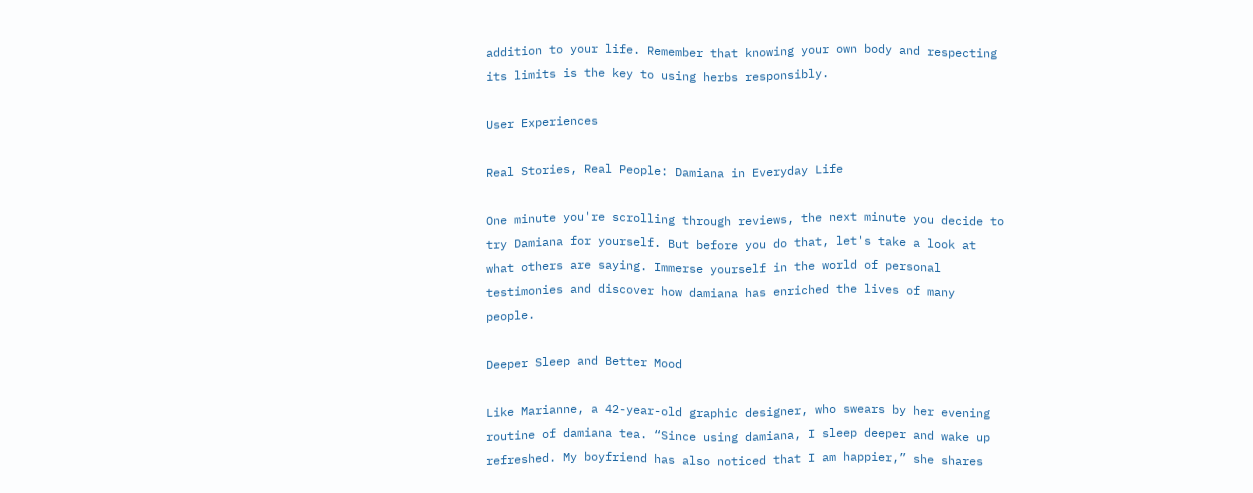addition to your life. Remember that knowing your own body and respecting its limits is the key to using herbs responsibly.

User Experiences

Real Stories, Real People: Damiana in Everyday Life

One minute you're scrolling through reviews, the next minute you decide to try Damiana for yourself. But before you do that, let's take a look at what others are saying. Immerse yourself in the world of personal testimonies and discover how damiana has enriched the lives of many people.

Deeper Sleep and Better Mood

Like Marianne, a 42-year-old graphic designer, who swears by her evening routine of damiana tea. “Since using damiana, I sleep deeper and wake up refreshed. My boyfriend has also noticed that I am happier,” she shares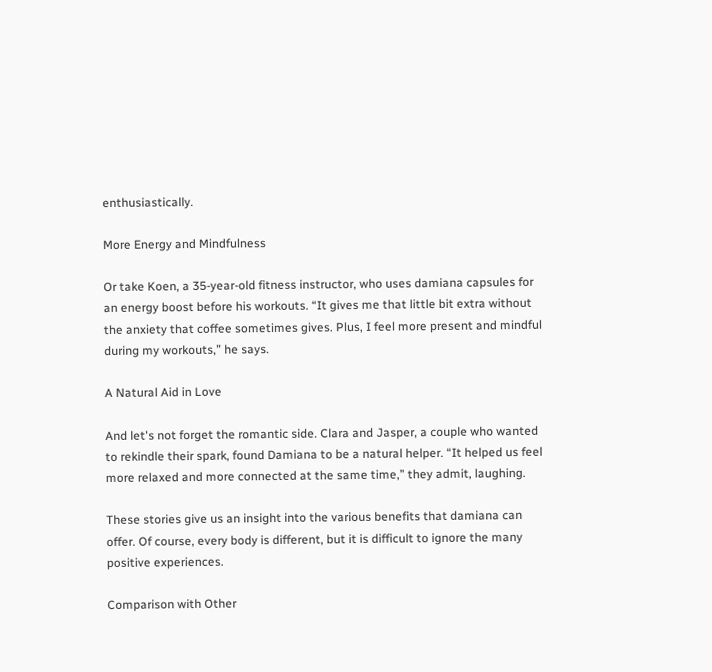enthusiastically.

More Energy and Mindfulness

Or take Koen, a 35-year-old fitness instructor, who uses damiana capsules for an energy boost before his workouts. “It gives me that little bit extra without the anxiety that coffee sometimes gives. Plus, I feel more present and mindful during my workouts,” he says.

A Natural Aid in Love

And let's not forget the romantic side. Clara and Jasper, a couple who wanted to rekindle their spark, found Damiana to be a natural helper. “It helped us feel more relaxed and more connected at the same time,” they admit, laughing.

These stories give us an insight into the various benefits that damiana can offer. Of course, every body is different, but it is difficult to ignore the many positive experiences.

Comparison with Other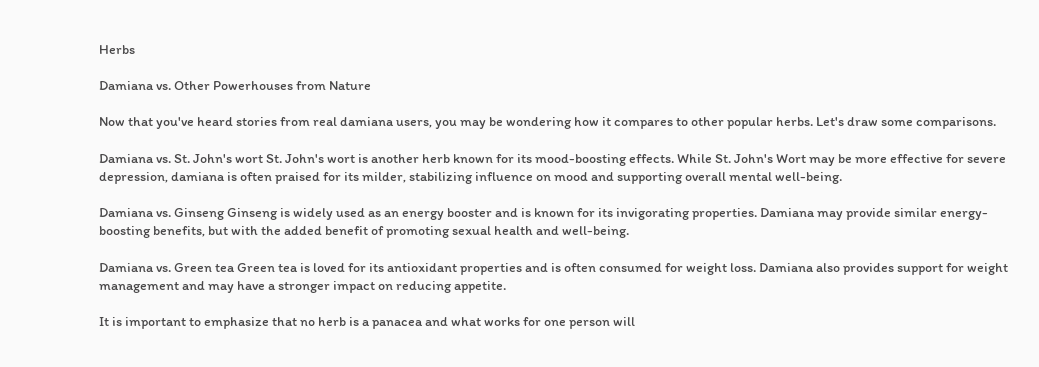Herbs

Damiana vs. Other Powerhouses from Nature

Now that you've heard stories from real damiana users, you may be wondering how it compares to other popular herbs. Let's draw some comparisons.

Damiana vs. St. John's wort St. John's wort is another herb known for its mood-boosting effects. While St. John's Wort may be more effective for severe depression, damiana is often praised for its milder, stabilizing influence on mood and supporting overall mental well-being.

Damiana vs. Ginseng Ginseng is widely used as an energy booster and is known for its invigorating properties. Damiana may provide similar energy-boosting benefits, but with the added benefit of promoting sexual health and well-being.

Damiana vs. Green tea Green tea is loved for its antioxidant properties and is often consumed for weight loss. Damiana also provides support for weight management and may have a stronger impact on reducing appetite.

It is important to emphasize that no herb is a panacea and what works for one person will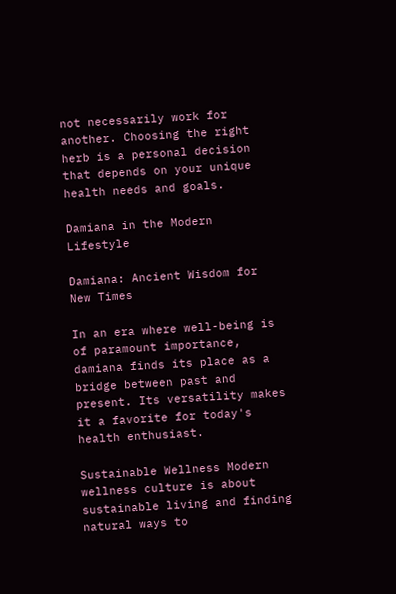not necessarily work for another. Choosing the right herb is a personal decision that depends on your unique health needs and goals.

Damiana in the Modern Lifestyle

Damiana: Ancient Wisdom for New Times

In an era where well-being is of paramount importance, damiana finds its place as a bridge between past and present. Its versatility makes it a favorite for today's health enthusiast.

Sustainable Wellness Modern wellness culture is about sustainable living and finding natural ways to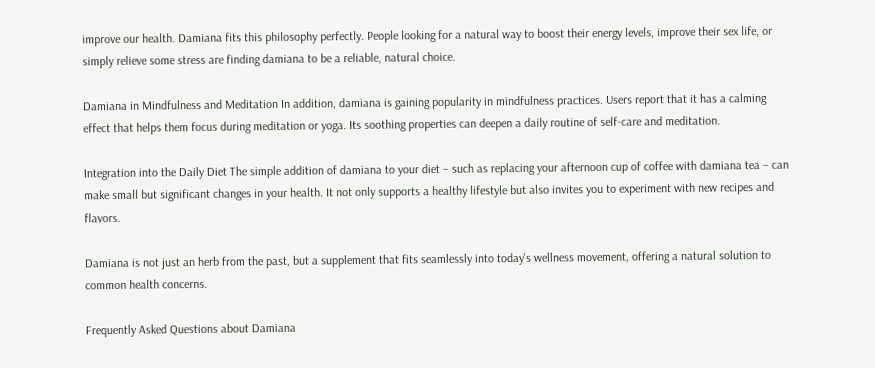improve our health. Damiana fits this philosophy perfectly. People looking for a natural way to boost their energy levels, improve their sex life, or simply relieve some stress are finding damiana to be a reliable, natural choice.

Damiana in Mindfulness and Meditation In addition, damiana is gaining popularity in mindfulness practices. Users report that it has a calming effect that helps them focus during meditation or yoga. Its soothing properties can deepen a daily routine of self-care and meditation.

Integration into the Daily Diet The simple addition of damiana to your diet – such as replacing your afternoon cup of coffee with damiana tea – can make small but significant changes in your health. It not only supports a healthy lifestyle but also invites you to experiment with new recipes and flavors.

Damiana is not just an herb from the past, but a supplement that fits seamlessly into today's wellness movement, offering a natural solution to common health concerns.

Frequently Asked Questions about Damiana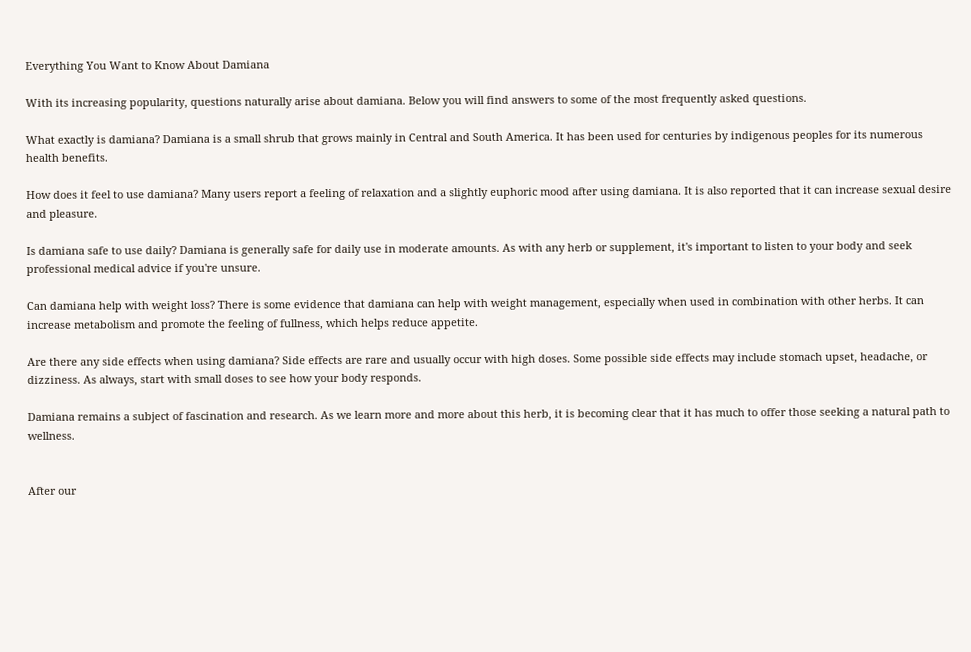Everything You Want to Know About Damiana

With its increasing popularity, questions naturally arise about damiana. Below you will find answers to some of the most frequently asked questions.

What exactly is damiana? Damiana is a small shrub that grows mainly in Central and South America. It has been used for centuries by indigenous peoples for its numerous health benefits.

How does it feel to use damiana? Many users report a feeling of relaxation and a slightly euphoric mood after using damiana. It is also reported that it can increase sexual desire and pleasure.

Is damiana safe to use daily? Damiana is generally safe for daily use in moderate amounts. As with any herb or supplement, it's important to listen to your body and seek professional medical advice if you're unsure.

Can damiana help with weight loss? There is some evidence that damiana can help with weight management, especially when used in combination with other herbs. It can increase metabolism and promote the feeling of fullness, which helps reduce appetite.

Are there any side effects when using damiana? Side effects are rare and usually occur with high doses. Some possible side effects may include stomach upset, headache, or dizziness. As always, start with small doses to see how your body responds.

Damiana remains a subject of fascination and research. As we learn more and more about this herb, it is becoming clear that it has much to offer those seeking a natural path to wellness.


After our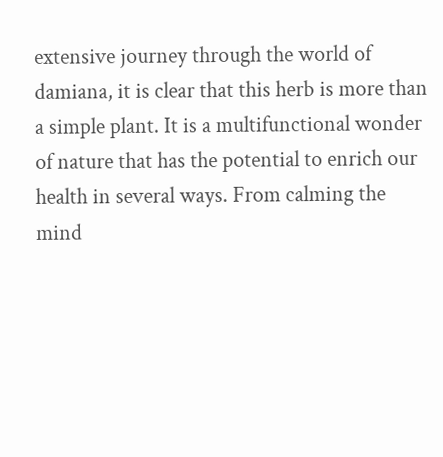extensive journey through the world of damiana, it is clear that this herb is more than a simple plant. It is a multifunctional wonder of nature that has the potential to enrich our health in several ways. From calming the mind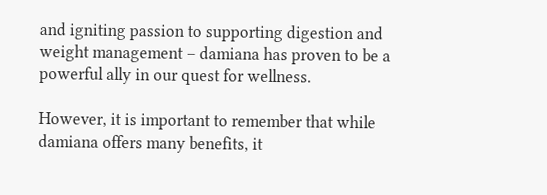and igniting passion to supporting digestion and weight management – damiana has proven to be a powerful ally in our quest for wellness.

However, it is important to remember that while damiana offers many benefits, it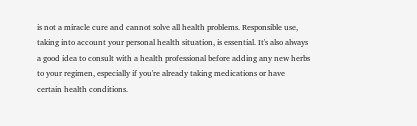is not a miracle cure and cannot solve all health problems. Responsible use, taking into account your personal health situation, is essential. It's also always a good idea to consult with a health professional before adding any new herbs to your regimen, especially if you're already taking medications or have certain health conditions.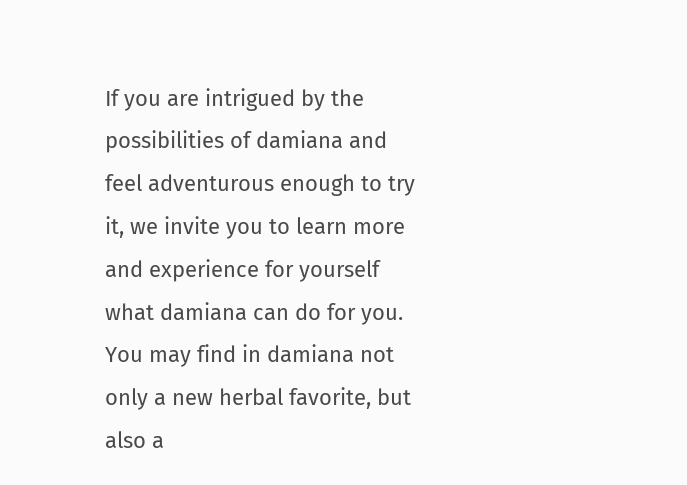If you are intrigued by the possibilities of damiana and feel adventurous enough to try it, we invite you to learn more and experience for yourself what damiana can do for you. You may find in damiana not only a new herbal favorite, but also a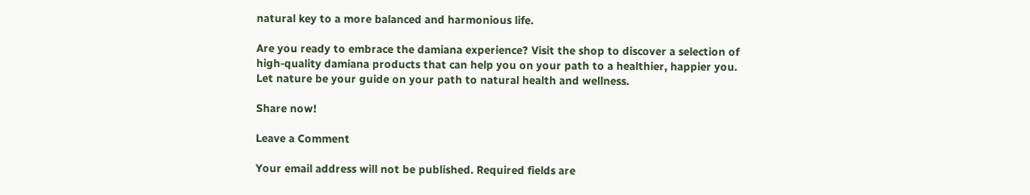natural key to a more balanced and harmonious life.

Are you ready to embrace the damiana experience? Visit the shop to discover a selection of high-quality damiana products that can help you on your path to a healthier, happier you. Let nature be your guide on your path to natural health and wellness.

Share now!

Leave a Comment

Your email address will not be published. Required fields are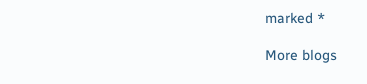marked *

More blogs